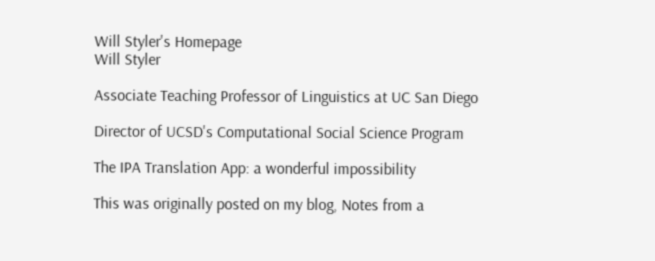Will Styler's Homepage
Will Styler

Associate Teaching Professor of Linguistics at UC San Diego

Director of UCSD's Computational Social Science Program

The IPA Translation App: a wonderful impossibility

This was originally posted on my blog, Notes from a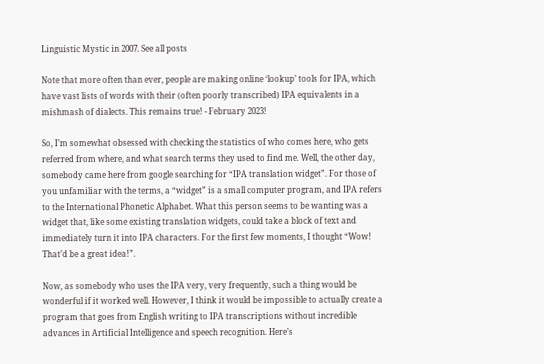Linguistic Mystic in 2007. See all posts

Note that more often than ever, people are making online ‘lookup’ tools for IPA, which have vast lists of words with their (often poorly transcribed) IPA equivalents in a mishmash of dialects. This remains true! - February 2023!

So, I’m somewhat obsessed with checking the statistics of who comes here, who gets referred from where, and what search terms they used to find me. Well, the other day, somebody came here from google searching for “IPA translation widget”. For those of you unfamiliar with the terms, a “widget” is a small computer program, and IPA refers to the International Phonetic Alphabet. What this person seems to be wanting was a widget that, like some existing translation widgets, could take a block of text and immediately turn it into IPA characters. For the first few moments, I thought “Wow! That’d be a great idea!”.

Now, as somebody who uses the IPA very, very frequently, such a thing would be wonderful if it worked well. However, I think it would be impossible to actually create a program that goes from English writing to IPA transcriptions without incredible advances in Artificial Intelligence and speech recognition. Here’s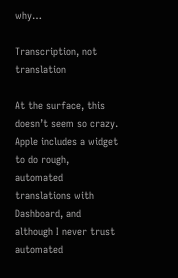why…

Transcription, not translation

At the surface, this doesn’t seem so crazy. Apple includes a widget to do rough, automated translations with Dashboard, and although I never trust automated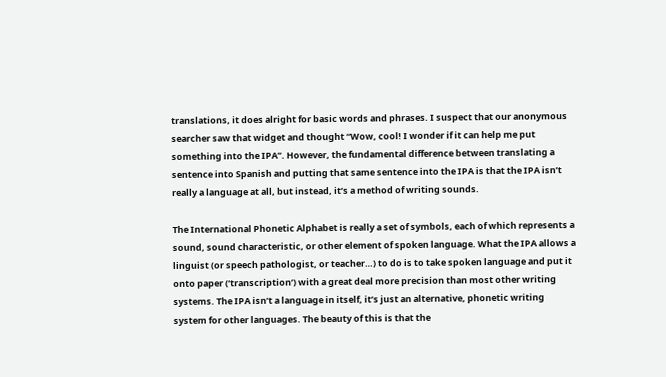translations, it does alright for basic words and phrases. I suspect that our anonymous searcher saw that widget and thought “Wow, cool! I wonder if it can help me put something into the IPA”. However, the fundamental difference between translating a sentence into Spanish and putting that same sentence into the IPA is that the IPA isn’t really a language at all, but instead, it’s a method of writing sounds.

The International Phonetic Alphabet is really a set of symbols, each of which represents a sound, sound characteristic, or other element of spoken language. What the IPA allows a linguist (or speech pathologist, or teacher…) to do is to take spoken language and put it onto paper (‘transcription’) with a great deal more precision than most other writing systems. The IPA isn’t a language in itself, it’s just an alternative, phonetic writing system for other languages. The beauty of this is that the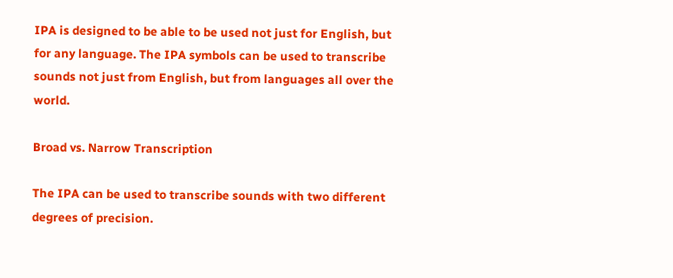IPA is designed to be able to be used not just for English, but for any language. The IPA symbols can be used to transcribe sounds not just from English, but from languages all over the world.

Broad vs. Narrow Transcription

The IPA can be used to transcribe sounds with two different degrees of precision.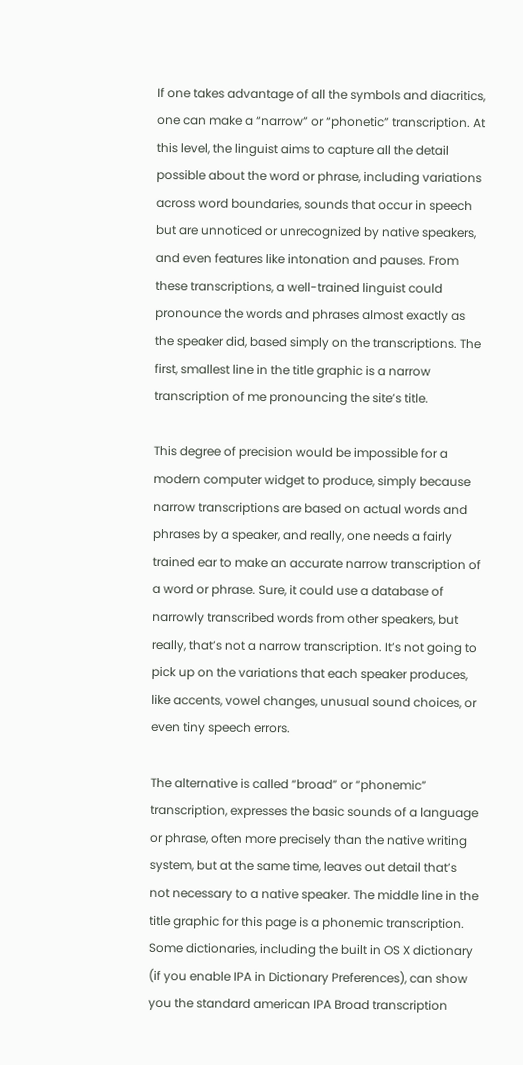If one takes advantage of all the symbols and diacritics, one can make a “narrow” or “phonetic” transcription. At this level, the linguist aims to capture all the detail possible about the word or phrase, including variations across word boundaries, sounds that occur in speech but are unnoticed or unrecognized by native speakers, and even features like intonation and pauses. From these transcriptions, a well-trained linguist could pronounce the words and phrases almost exactly as the speaker did, based simply on the transcriptions. The first, smallest line in the title graphic is a narrow transcription of me pronouncing the site’s title.

This degree of precision would be impossible for a modern computer widget to produce, simply because narrow transcriptions are based on actual words and phrases by a speaker, and really, one needs a fairly trained ear to make an accurate narrow transcription of a word or phrase. Sure, it could use a database of narrowly transcribed words from other speakers, but really, that’s not a narrow transcription. It’s not going to pick up on the variations that each speaker produces, like accents, vowel changes, unusual sound choices, or even tiny speech errors.

The alternative is called “broad” or “phonemic” transcription, expresses the basic sounds of a language or phrase, often more precisely than the native writing system, but at the same time, leaves out detail that’s not necessary to a native speaker. The middle line in the title graphic for this page is a phonemic transcription. Some dictionaries, including the built in OS X dictionary (if you enable IPA in Dictionary Preferences), can show you the standard american IPA Broad transcription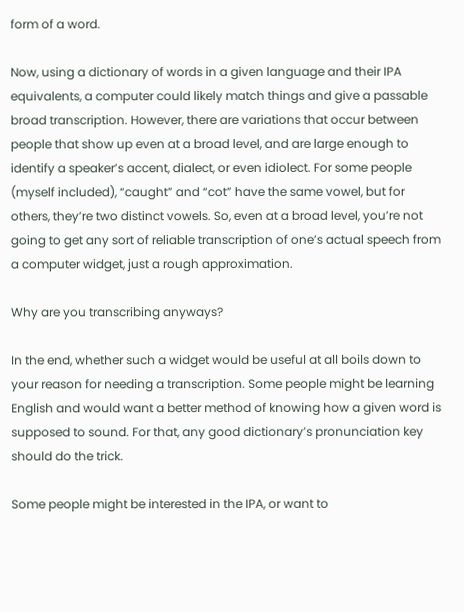form of a word.

Now, using a dictionary of words in a given language and their IPA equivalents, a computer could likely match things and give a passable broad transcription. However, there are variations that occur between people that show up even at a broad level, and are large enough to identify a speaker’s accent, dialect, or even idiolect. For some people (myself included), “caught” and “cot” have the same vowel, but for others, they’re two distinct vowels. So, even at a broad level, you’re not going to get any sort of reliable transcription of one’s actual speech from a computer widget, just a rough approximation.

Why are you transcribing anyways?

In the end, whether such a widget would be useful at all boils down to your reason for needing a transcription. Some people might be learning English and would want a better method of knowing how a given word is supposed to sound. For that, any good dictionary’s pronunciation key should do the trick.

Some people might be interested in the IPA, or want to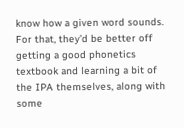know how a given word sounds. For that, they’d be better off getting a good phonetics textbook and learning a bit of the IPA themselves, along with some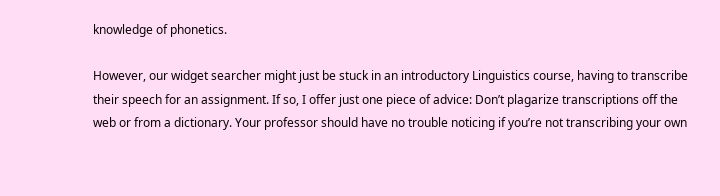knowledge of phonetics.

However, our widget searcher might just be stuck in an introductory Linguistics course, having to transcribe their speech for an assignment. If so, I offer just one piece of advice: Don’t plagarize transcriptions off the web or from a dictionary. Your professor should have no trouble noticing if you’re not transcribing your own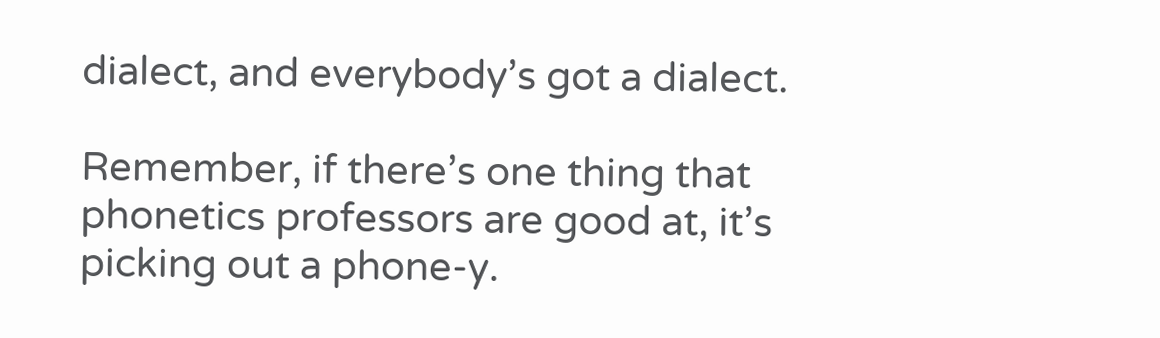dialect, and everybody’s got a dialect.

Remember, if there’s one thing that phonetics professors are good at, it’s picking out a phone-y.